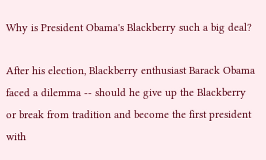Why is President Obama's Blackberry such a big deal?

After his election, Blackberry enthusiast Barack Obama faced a dilemma -- should he give up the Blackberry or break from tradition and become the first president with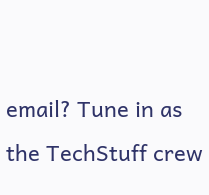email? Tune in as the TechStuff crew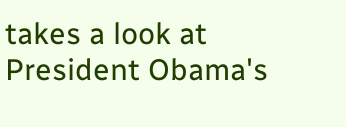takes a look at President Obama's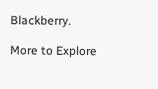Blackberry.

More to Explore